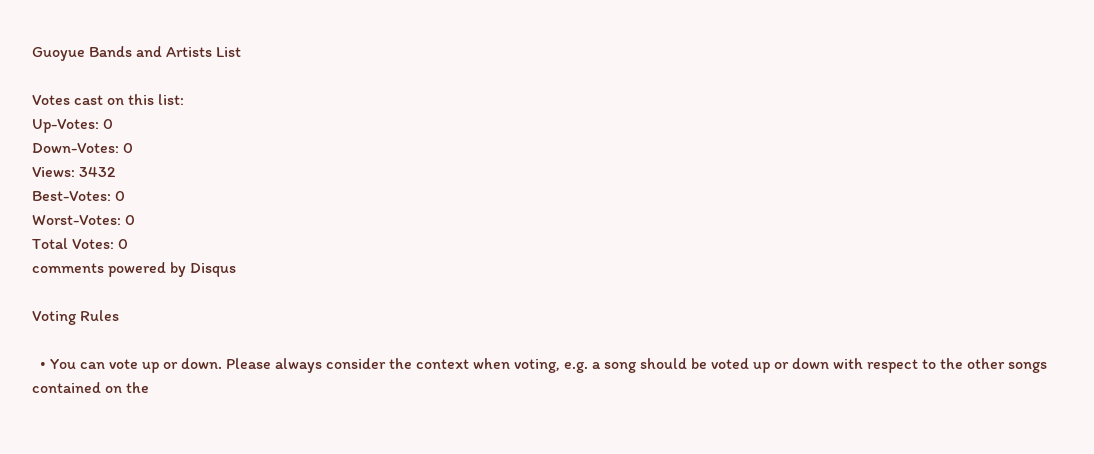Guoyue Bands and Artists List

Votes cast on this list:
Up-Votes: 0
Down-Votes: 0
Views: 3432
Best-Votes: 0
Worst-Votes: 0
Total Votes: 0
comments powered by Disqus

Voting Rules

  • You can vote up or down. Please always consider the context when voting, e.g. a song should be voted up or down with respect to the other songs contained on the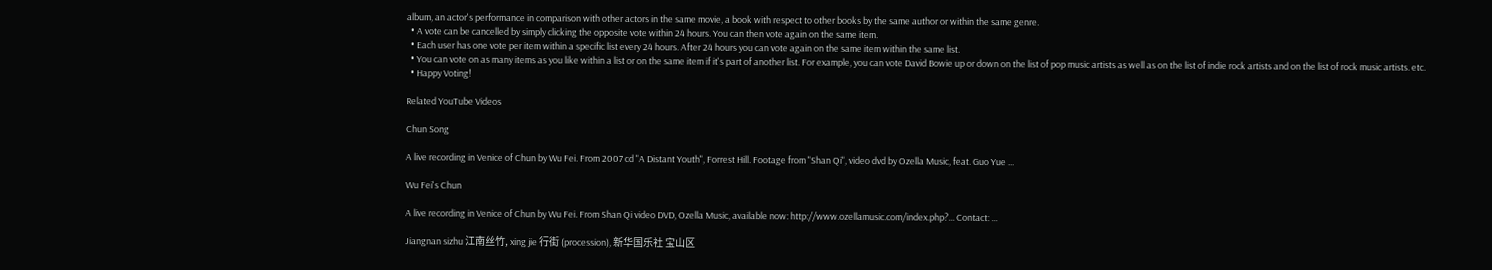album, an actor's performance in comparison with other actors in the same movie, a book with respect to other books by the same author or within the same genre.
  • A vote can be cancelled by simply clicking the opposite vote within 24 hours. You can then vote again on the same item.
  • Each user has one vote per item within a specific list every 24 hours. After 24 hours you can vote again on the same item within the same list.
  • You can vote on as many items as you like within a list or on the same item if it's part of another list. For example, you can vote David Bowie up or down on the list of pop music artists as well as on the list of indie rock artists and on the list of rock music artists. etc.
  • Happy Voting!

Related YouTube Videos

Chun Song

A live recording in Venice of Chun by Wu Fei. From 2007 cd "A Distant Youth", Forrest Hill. Footage from "Shan Qi", video dvd by Ozella Music, feat. Guo Yue ...

Wu Fei's Chun

A live recording in Venice of Chun by Wu Fei. From Shan Qi video DVD, Ozella Music, available now: http://www.ozellamusic.com/index.php?... Contact: ...

Jiangnan sizhu 江南丝竹, xing jie 行街 (procession), 新华国乐社 宝山区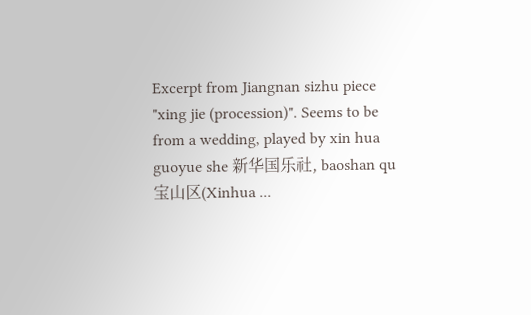Excerpt from Jiangnan sizhu piece "xing jie (procession)". Seems to be from a wedding, played by xin hua guoyue she 新华国乐社, baoshan qu 宝山区(Xinhua ...